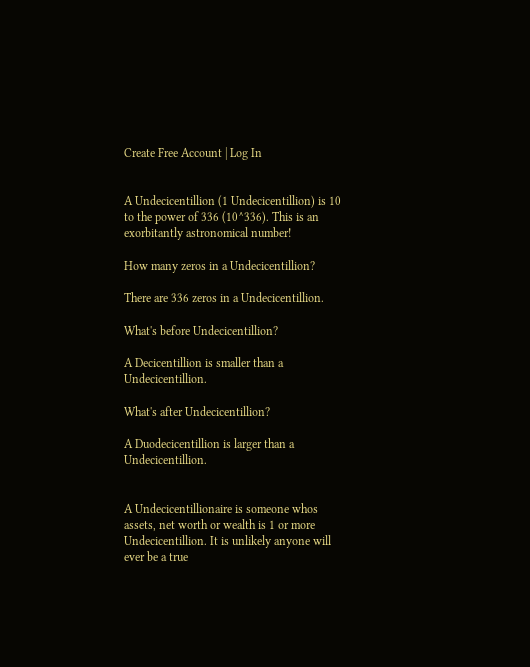Create Free Account | Log In


A Undecicentillion (1 Undecicentillion) is 10 to the power of 336 (10^336). This is an exorbitantly astronomical number!

How many zeros in a Undecicentillion?

There are 336 zeros in a Undecicentillion.

What's before Undecicentillion?

A Decicentillion is smaller than a Undecicentillion.

What's after Undecicentillion?

A Duodecicentillion is larger than a Undecicentillion.


A Undecicentillionaire is someone whos assets, net worth or wealth is 1 or more Undecicentillion. It is unlikely anyone will ever be a true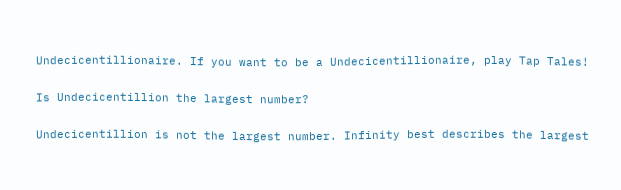Undecicentillionaire. If you want to be a Undecicentillionaire, play Tap Tales!

Is Undecicentillion the largest number?

Undecicentillion is not the largest number. Infinity best describes the largest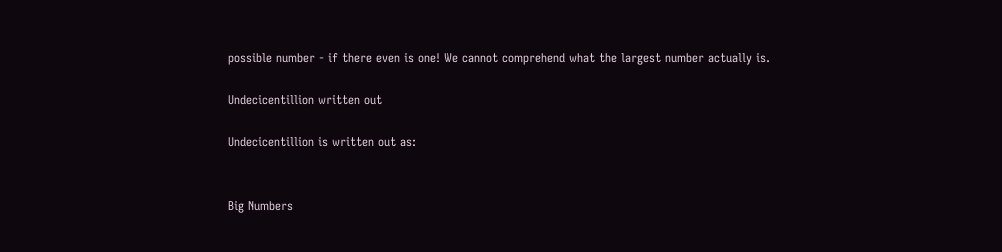possible number - if there even is one! We cannot comprehend what the largest number actually is.

Undecicentillion written out

Undecicentillion is written out as:


Big Numbers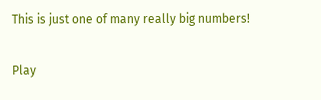This is just one of many really big numbers!

Play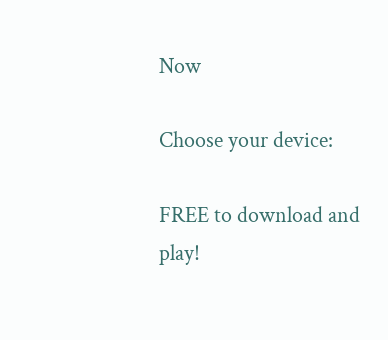Now

Choose your device:

FREE to download and play!